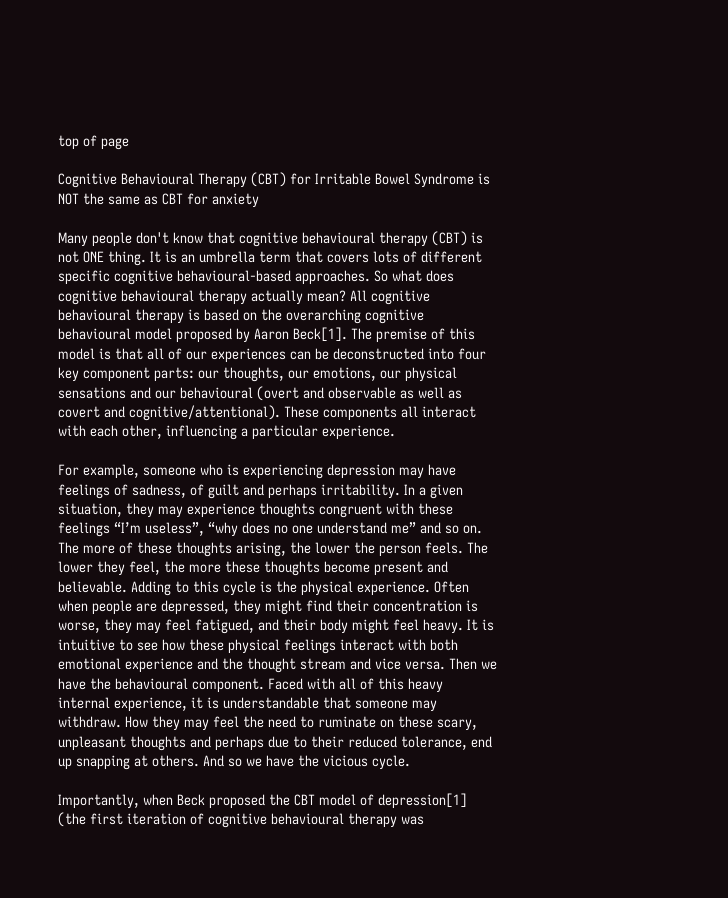top of page

Cognitive Behavioural Therapy (CBT) for Irritable Bowel Syndrome is NOT the same as CBT for anxiety

Many people don't know that cognitive behavioural therapy (CBT) is not ONE thing. It is an umbrella term that covers lots of different specific cognitive behavioural-based approaches. So what does cognitive behavioural therapy actually mean? All cognitive behavioural therapy is based on the overarching cognitive behavioural model proposed by Aaron Beck[1]. The premise of this model is that all of our experiences can be deconstructed into four key component parts: our thoughts, our emotions, our physical sensations and our behavioural (overt and observable as well as covert and cognitive/attentional). These components all interact with each other, influencing a particular experience.

For example, someone who is experiencing depression may have feelings of sadness, of guilt and perhaps irritability. In a given situation, they may experience thoughts congruent with these feelings “I’m useless”, “why does no one understand me” and so on. The more of these thoughts arising, the lower the person feels. The lower they feel, the more these thoughts become present and believable. Adding to this cycle is the physical experience. Often when people are depressed, they might find their concentration is worse, they may feel fatigued, and their body might feel heavy. It is intuitive to see how these physical feelings interact with both emotional experience and the thought stream and vice versa. Then we have the behavioural component. Faced with all of this heavy internal experience, it is understandable that someone may withdraw. How they may feel the need to ruminate on these scary, unpleasant thoughts and perhaps due to their reduced tolerance, end up snapping at others. And so we have the vicious cycle.

Importantly, when Beck proposed the CBT model of depression[1] (the first iteration of cognitive behavioural therapy was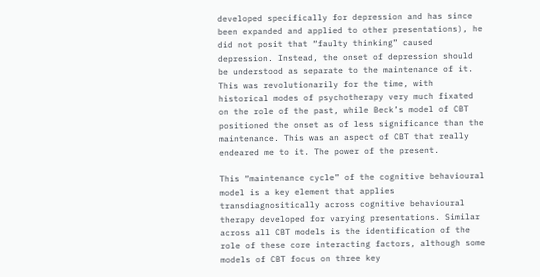developed specifically for depression and has since been expanded and applied to other presentations), he did not posit that “faulty thinking” caused depression. Instead, the onset of depression should be understood as separate to the maintenance of it. This was revolutionarily for the time, with historical modes of psychotherapy very much fixated on the role of the past, while Beck’s model of CBT positioned the onset as of less significance than the maintenance. This was an aspect of CBT that really endeared me to it. The power of the present.

This “maintenance cycle” of the cognitive behavioural model is a key element that applies transdiagnositically across cognitive behavioural therapy developed for varying presentations. Similar across all CBT models is the identification of the role of these core interacting factors, although some models of CBT focus on three key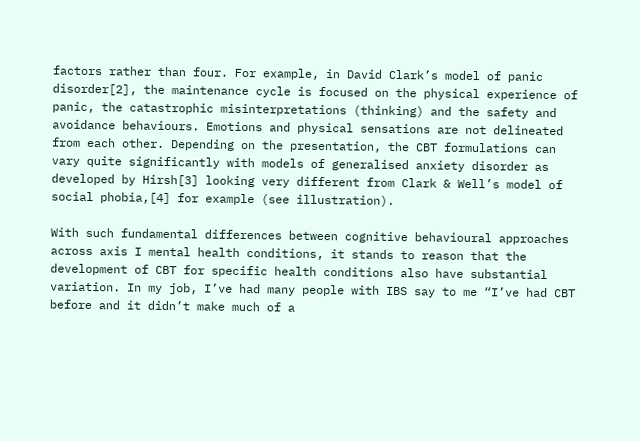factors rather than four. For example, in David Clark’s model of panic disorder[2], the maintenance cycle is focused on the physical experience of panic, the catastrophic misinterpretations (thinking) and the safety and avoidance behaviours. Emotions and physical sensations are not delineated from each other. Depending on the presentation, the CBT formulations can vary quite significantly with models of generalised anxiety disorder as developed by Hirsh[3] looking very different from Clark & Well’s model of social phobia,[4] for example (see illustration).

With such fundamental differences between cognitive behavioural approaches across axis I mental health conditions, it stands to reason that the development of CBT for specific health conditions also have substantial variation. In my job, I’ve had many people with IBS say to me “I’ve had CBT before and it didn’t make much of a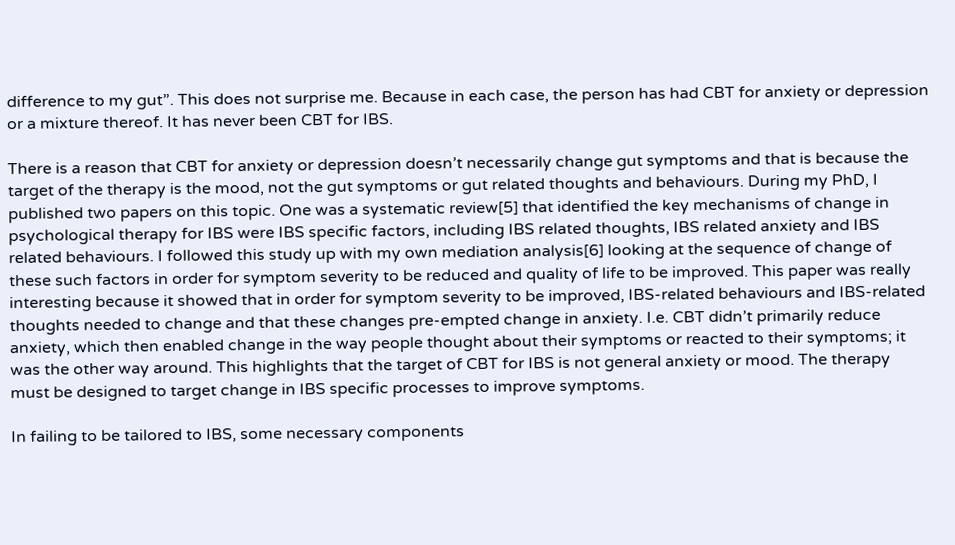difference to my gut”. This does not surprise me. Because in each case, the person has had CBT for anxiety or depression or a mixture thereof. It has never been CBT for IBS.

There is a reason that CBT for anxiety or depression doesn’t necessarily change gut symptoms and that is because the target of the therapy is the mood, not the gut symptoms or gut related thoughts and behaviours. During my PhD, I published two papers on this topic. One was a systematic review[5] that identified the key mechanisms of change in psychological therapy for IBS were IBS specific factors, including IBS related thoughts, IBS related anxiety and IBS related behaviours. I followed this study up with my own mediation analysis[6] looking at the sequence of change of these such factors in order for symptom severity to be reduced and quality of life to be improved. This paper was really interesting because it showed that in order for symptom severity to be improved, IBS-related behaviours and IBS-related thoughts needed to change and that these changes pre-empted change in anxiety. I.e. CBT didn’t primarily reduce anxiety, which then enabled change in the way people thought about their symptoms or reacted to their symptoms; it was the other way around. This highlights that the target of CBT for IBS is not general anxiety or mood. The therapy must be designed to target change in IBS specific processes to improve symptoms.

In failing to be tailored to IBS, some necessary components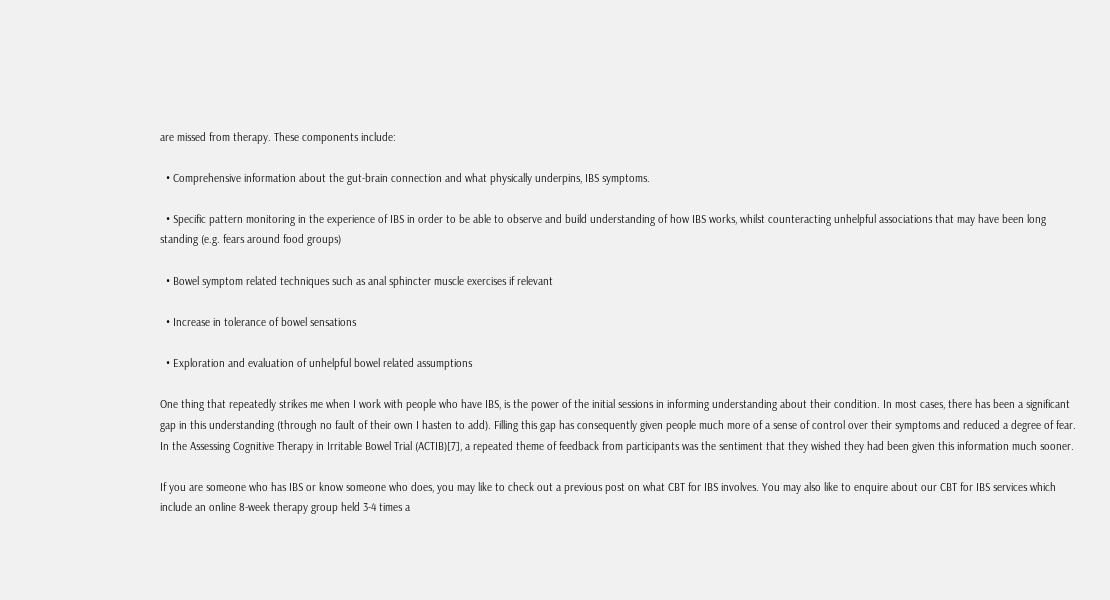are missed from therapy. These components include:

  • Comprehensive information about the gut-brain connection and what physically underpins, IBS symptoms.

  • Specific pattern monitoring in the experience of IBS in order to be able to observe and build understanding of how IBS works, whilst counteracting unhelpful associations that may have been long standing (e.g. fears around food groups)

  • Bowel symptom related techniques such as anal sphincter muscle exercises if relevant

  • Increase in tolerance of bowel sensations

  • Exploration and evaluation of unhelpful bowel related assumptions

One thing that repeatedly strikes me when I work with people who have IBS, is the power of the initial sessions in informing understanding about their condition. In most cases, there has been a significant gap in this understanding (through no fault of their own I hasten to add). Filling this gap has consequently given people much more of a sense of control over their symptoms and reduced a degree of fear. In the Assessing Cognitive Therapy in Irritable Bowel Trial (ACTIB)[7], a repeated theme of feedback from participants was the sentiment that they wished they had been given this information much sooner.

If you are someone who has IBS or know someone who does, you may like to check out a previous post on what CBT for IBS involves. You may also like to enquire about our CBT for IBS services which include an online 8-week therapy group held 3-4 times a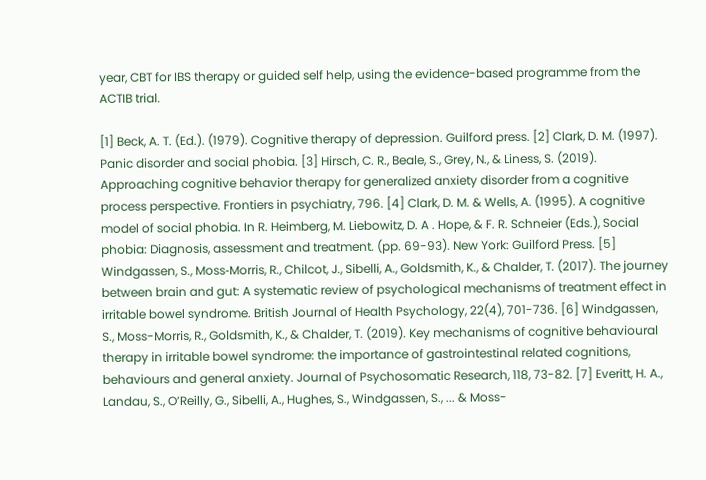year, CBT for IBS therapy or guided self help, using the evidence-based programme from the ACTIB trial.

[1] Beck, A. T. (Ed.). (1979). Cognitive therapy of depression. Guilford press. [2] Clark, D. M. (1997). Panic disorder and social phobia. [3] Hirsch, C. R., Beale, S., Grey, N., & Liness, S. (2019). Approaching cognitive behavior therapy for generalized anxiety disorder from a cognitive process perspective. Frontiers in psychiatry, 796. [4] Clark, D. M. & Wells, A. (1995). A cognitive model of social phobia. In R. Heimberg, M. Liebowitz, D. A . Hope, & F. R. Schneier (Eds.), Social phobia: Diagnosis, assessment and treatment. (pp. 69-93). New York: Guilford Press. [5] Windgassen, S., Moss‐Morris, R., Chilcot, J., Sibelli, A., Goldsmith, K., & Chalder, T. (2017). The journey between brain and gut: A systematic review of psychological mechanisms of treatment effect in irritable bowel syndrome. British Journal of Health Psychology, 22(4), 701-736. [6] Windgassen, S., Moss-Morris, R., Goldsmith, K., & Chalder, T. (2019). Key mechanisms of cognitive behavioural therapy in irritable bowel syndrome: the importance of gastrointestinal related cognitions, behaviours and general anxiety. Journal of Psychosomatic Research, 118, 73-82. [7] Everitt, H. A., Landau, S., O’Reilly, G., Sibelli, A., Hughes, S., Windgassen, S., ... & Moss-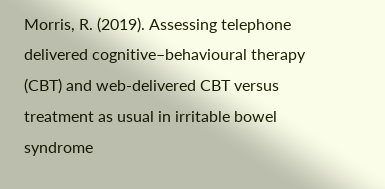Morris, R. (2019). Assessing telephone delivered cognitive–behavioural therapy (CBT) and web-delivered CBT versus treatment as usual in irritable bowel syndrome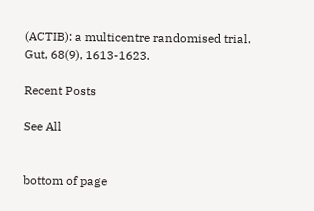(ACTIB): a multicentre randomised trial. Gut, 68(9), 1613-1623.

Recent Posts

See All


bottom of page